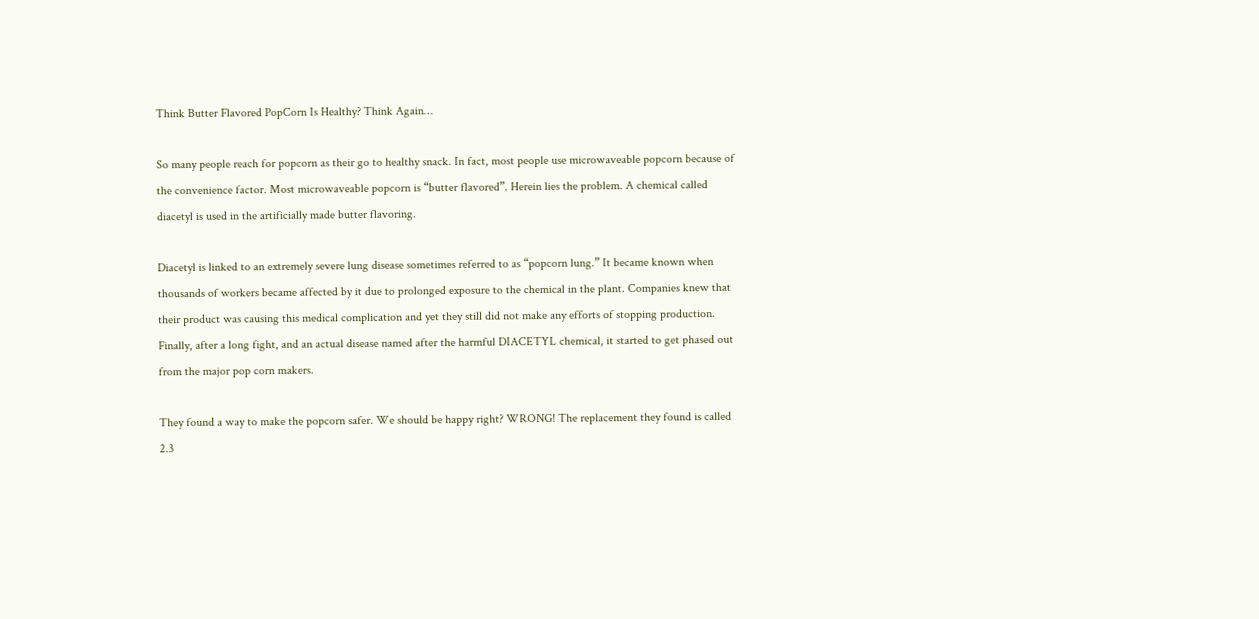Think Butter Flavored PopCorn Is Healthy? Think Again…

So many people reach for popcorn as their go to healthy snack. In fact, most people use microwaveable popcorn because of the convenience factor. Most microwaveable popcorn is “butter flavored”. Herein lies the problem. A chemical called diacetyl is used in the artificially made butter flavoring.

Diacetyl is linked to an extremely severe lung disease sometimes referred to as “popcorn lung.” It became known when thousands of workers became affected by it due to prolonged exposure to the chemical in the plant. Companies knew that their product was causing this medical complication and yet they still did not make any efforts of stopping production. Finally, after a long fight, and an actual disease named after the harmful DIACETYL chemical, it started to get phased out from the major pop corn makers.

They found a way to make the popcorn safer. We should be happy right? WRONG! The replacement they found is called 2.3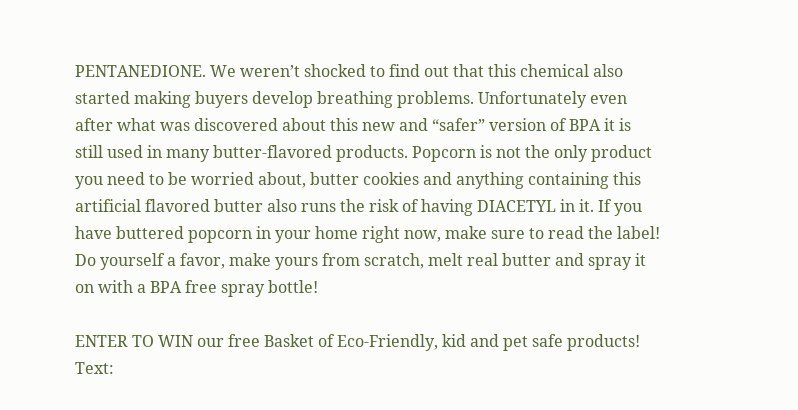PENTANEDIONE. We weren’t shocked to find out that this chemical also started making buyers develop breathing problems. Unfortunately even after what was discovered about this new and “safer” version of BPA it is still used in many butter-flavored products. Popcorn is not the only product you need to be worried about, butter cookies and anything containing this artificial flavored butter also runs the risk of having DIACETYL in it. If you have buttered popcorn in your home right now, make sure to read the label! Do yourself a favor, make yours from scratch, melt real butter and spray it on with a BPA free spray bottle!

ENTER TO WIN our free Basket of Eco-Friendly, kid and pet safe products! Text: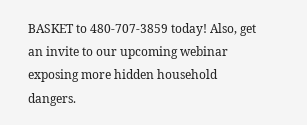BASKET to 480-707-3859 today! Also, get an invite to our upcoming webinar exposing more hidden household dangers.